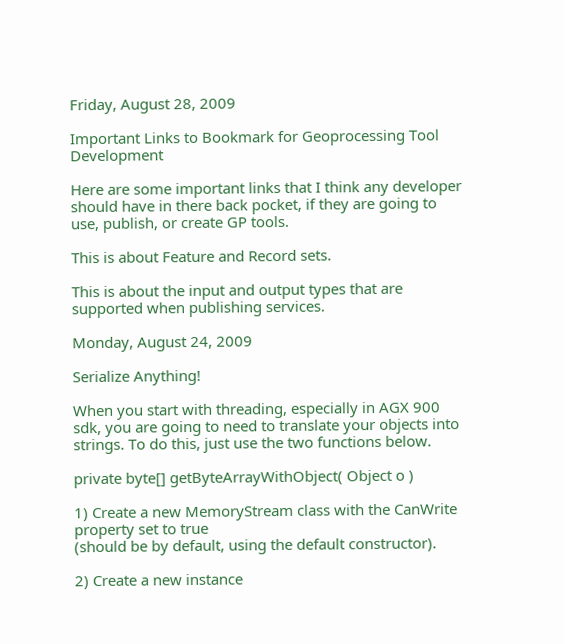Friday, August 28, 2009

Important Links to Bookmark for Geoprocessing Tool Development

Here are some important links that I think any developer should have in there back pocket, if they are going to use, publish, or create GP tools.

This is about Feature and Record sets.

This is about the input and output types that are supported when publishing services.

Monday, August 24, 2009

Serialize Anything!

When you start with threading, especially in AGX 900 sdk, you are going to need to translate your objects into strings. To do this, just use the two functions below.

private byte[] getByteArrayWithObject( Object o )

1) Create a new MemoryStream class with the CanWrite property set to true
(should be by default, using the default constructor).

2) Create a new instance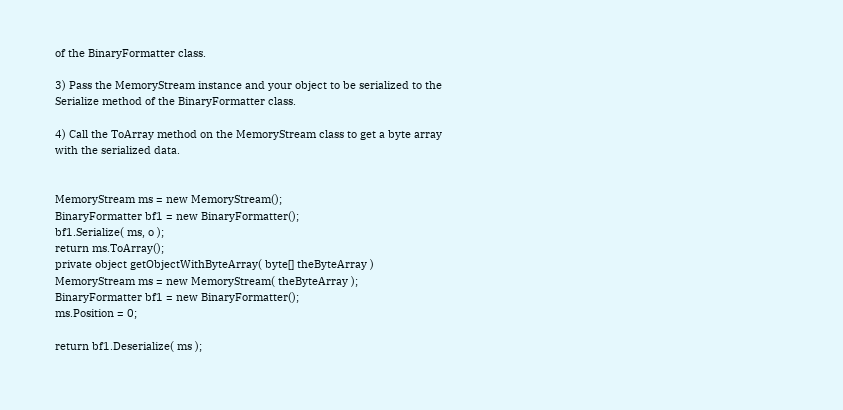of the BinaryFormatter class.

3) Pass the MemoryStream instance and your object to be serialized to the
Serialize method of the BinaryFormatter class.

4) Call the ToArray method on the MemoryStream class to get a byte array
with the serialized data.


MemoryStream ms = new MemoryStream();
BinaryFormatter bf1 = new BinaryFormatter();
bf1.Serialize( ms, o );
return ms.ToArray();
private object getObjectWithByteArray( byte[] theByteArray )
MemoryStream ms = new MemoryStream( theByteArray );
BinaryFormatter bf1 = new BinaryFormatter();
ms.Position = 0;

return bf1.Deserialize( ms );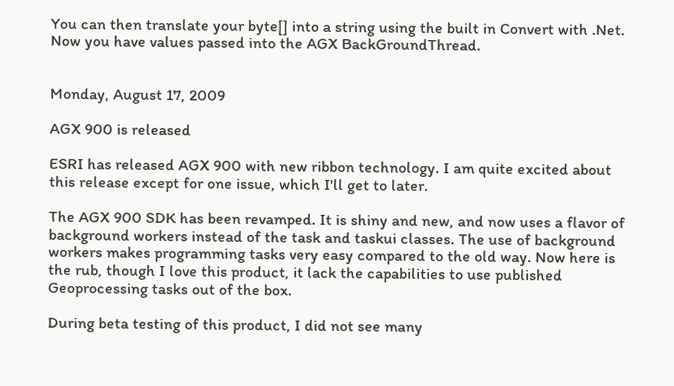You can then translate your byte[] into a string using the built in Convert with .Net. Now you have values passed into the AGX BackGroundThread.


Monday, August 17, 2009

AGX 900 is released

ESRI has released AGX 900 with new ribbon technology. I am quite excited about this release except for one issue, which I'll get to later.

The AGX 900 SDK has been revamped. It is shiny and new, and now uses a flavor of background workers instead of the task and taskui classes. The use of background workers makes programming tasks very easy compared to the old way. Now here is the rub, though I love this product, it lack the capabilities to use published Geoprocessing tasks out of the box.

During beta testing of this product, I did not see many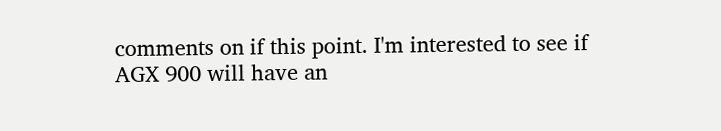comments on if this point. I'm interested to see if AGX 900 will have an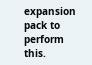expansion pack to perform this.